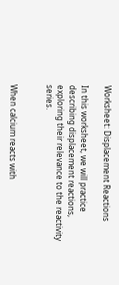Worksheet: Displacement Reactions

In this worksheet, we will practice describing displacement reactions, exploring their relevance to the reactivity series.


When calcium reacts with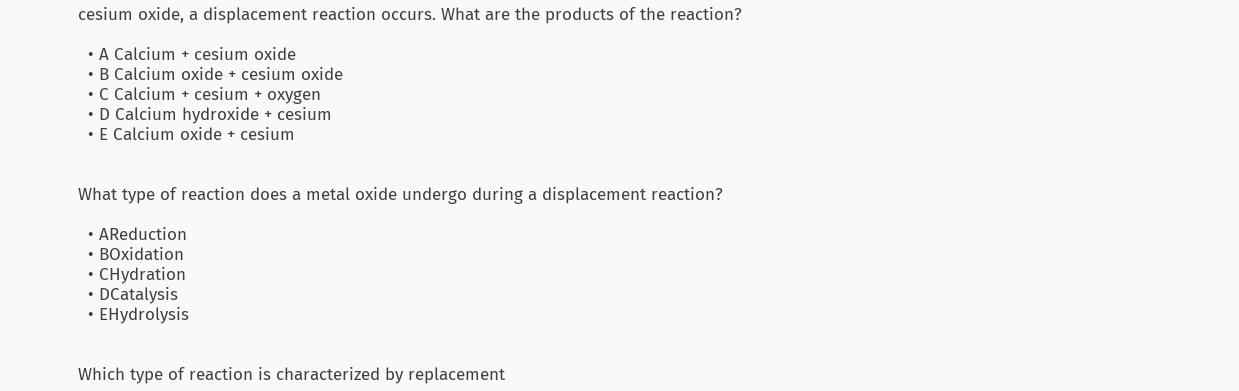cesium oxide, a displacement reaction occurs. What are the products of the reaction?

  • A Calcium + cesium oxide
  • B Calcium oxide + cesium oxide
  • C Calcium + cesium + oxygen
  • D Calcium hydroxide + cesium
  • E Calcium oxide + cesium


What type of reaction does a metal oxide undergo during a displacement reaction?

  • AReduction
  • BOxidation
  • CHydration
  • DCatalysis
  • EHydrolysis


Which type of reaction is characterized by replacement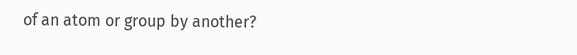of an atom or group by another?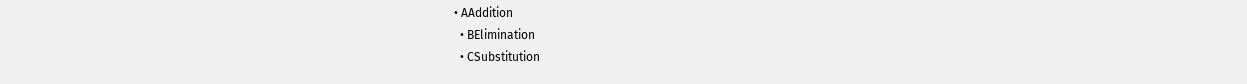• AAddition
  • BElimination
  • CSubstitution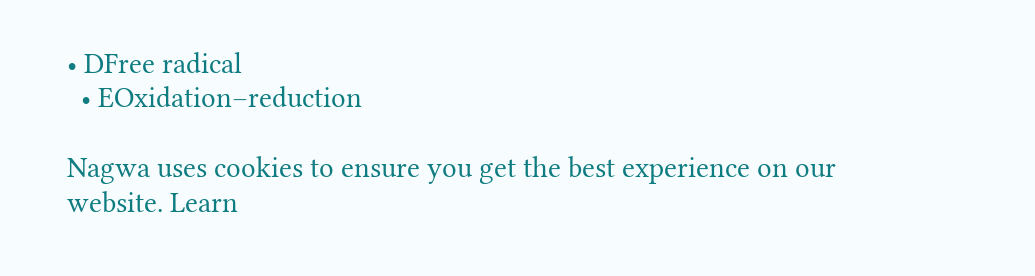• DFree radical
  • EOxidation–reduction

Nagwa uses cookies to ensure you get the best experience on our website. Learn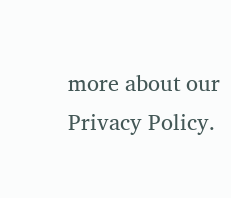more about our Privacy Policy.